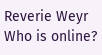Reverie Weyr
Who is online?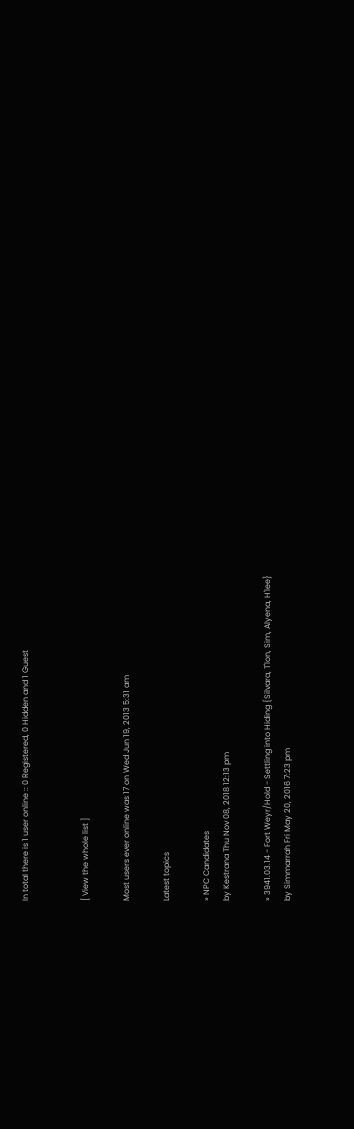In total there is 1 user online :: 0 Registered, 0 Hidden and 1 Guest


[ View the whole list ]

Most users ever online was 17 on Wed Jun 19, 2013 5:31 am

Latest topics

» NPC Candidates
by Kestrana Thu Nov 08, 2018 12:13 pm

» 3941.03.14 - Fort Weyr/Hold - Settling into Hiding {Silvara, T'lon, Sim, Alyena, H'lee}
by Simmarrah Fri May 20, 2016 7:23 pm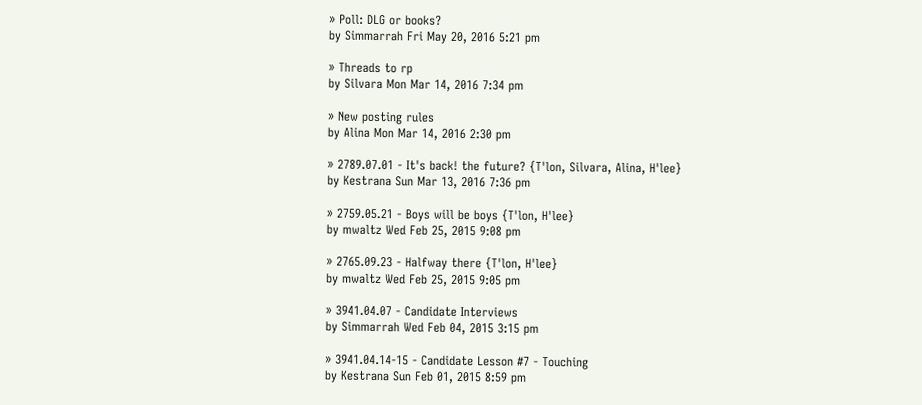» Poll: DLG or books?
by Simmarrah Fri May 20, 2016 5:21 pm

» Threads to rp
by Silvara Mon Mar 14, 2016 7:34 pm

» New posting rules
by Alina Mon Mar 14, 2016 2:30 pm

» 2789.07.01 - It's back! the future? {T'lon, Silvara, Alina, H'lee}
by Kestrana Sun Mar 13, 2016 7:36 pm

» 2759.05.21 - Boys will be boys {T'lon, H'lee}
by mwaltz Wed Feb 25, 2015 9:08 pm

» 2765.09.23 - Halfway there {T'lon, H'lee}
by mwaltz Wed Feb 25, 2015 9:05 pm

» 3941.04.07 - Candidate Interviews
by Simmarrah Wed Feb 04, 2015 3:15 pm

» 3941.04.14-15 - Candidate Lesson #7 - Touching
by Kestrana Sun Feb 01, 2015 8:59 pm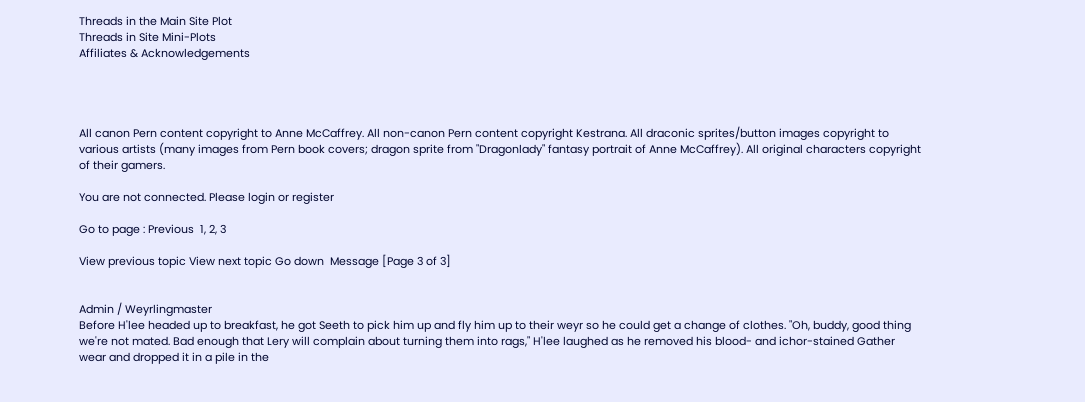Threads in the Main Site Plot
Threads in Site Mini-Plots
Affiliates & Acknowledgements




All canon Pern content copyright to Anne McCaffrey. All non-canon Pern content copyright Kestrana. All draconic sprites/button images copyright to various artists (many images from Pern book covers; dragon sprite from "Dragonlady" fantasy portrait of Anne McCaffrey). All original characters copyright of their gamers.

You are not connected. Please login or register

Go to page : Previous  1, 2, 3

View previous topic View next topic Go down  Message [Page 3 of 3]


Admin / Weyrlingmaster
Before H'lee headed up to breakfast, he got Seeth to pick him up and fly him up to their weyr so he could get a change of clothes. "Oh, buddy, good thing we're not mated. Bad enough that Lery will complain about turning them into rags," H'lee laughed as he removed his blood- and ichor-stained Gather wear and dropped it in a pile in the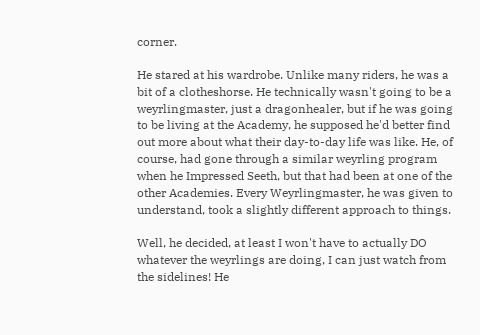corner.

He stared at his wardrobe. Unlike many riders, he was a bit of a clotheshorse. He technically wasn't going to be a weyrlingmaster, just a dragonhealer, but if he was going to be living at the Academy, he supposed he'd better find out more about what their day-to-day life was like. He, of course, had gone through a similar weyrling program when he Impressed Seeth, but that had been at one of the other Academies. Every Weyrlingmaster, he was given to understand, took a slightly different approach to things.

Well, he decided, at least I won't have to actually DO whatever the weyrlings are doing, I can just watch from the sidelines! He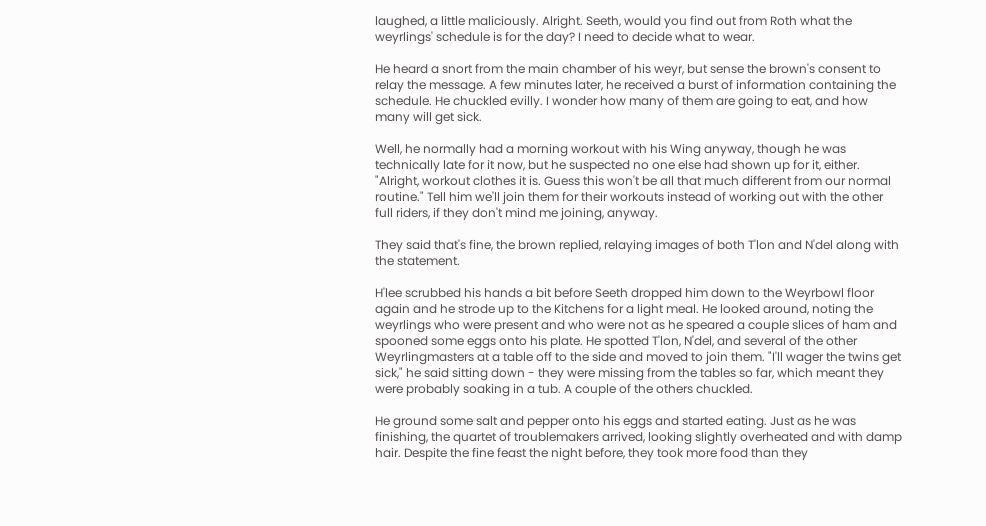laughed, a little maliciously. Alright. Seeth, would you find out from Roth what the weyrlings' schedule is for the day? I need to decide what to wear.

He heard a snort from the main chamber of his weyr, but sense the brown's consent to relay the message. A few minutes later, he received a burst of information containing the schedule. He chuckled evilly. I wonder how many of them are going to eat, and how many will get sick.

Well, he normally had a morning workout with his Wing anyway, though he was technically late for it now, but he suspected no one else had shown up for it, either. "Alright, workout clothes it is. Guess this won't be all that much different from our normal routine." Tell him we'll join them for their workouts instead of working out with the other full riders, if they don't mind me joining, anyway.

They said that's fine, the brown replied, relaying images of both T'lon and N'del along with the statement.

H'lee scrubbed his hands a bit before Seeth dropped him down to the Weyrbowl floor again and he strode up to the Kitchens for a light meal. He looked around, noting the weyrlings who were present and who were not as he speared a couple slices of ham and spooned some eggs onto his plate. He spotted T'lon, N'del, and several of the other Weyrlingmasters at a table off to the side and moved to join them. "I'll wager the twins get sick," he said sitting down - they were missing from the tables so far, which meant they were probably soaking in a tub. A couple of the others chuckled.

He ground some salt and pepper onto his eggs and started eating. Just as he was finishing, the quartet of troublemakers arrived, looking slightly overheated and with damp hair. Despite the fine feast the night before, they took more food than they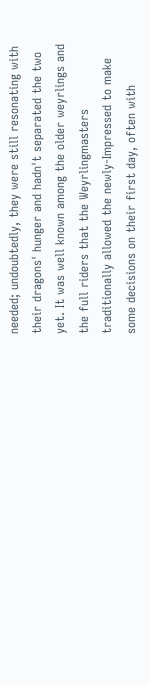needed; undoubtedly, they were still resonating with their dragons' hunger and hadn't separated the two yet. It was well known among the older weyrlings and the full riders that the Weyrlingmasters traditionally allowed the newly-Impressed to make some decisions on their first day, often with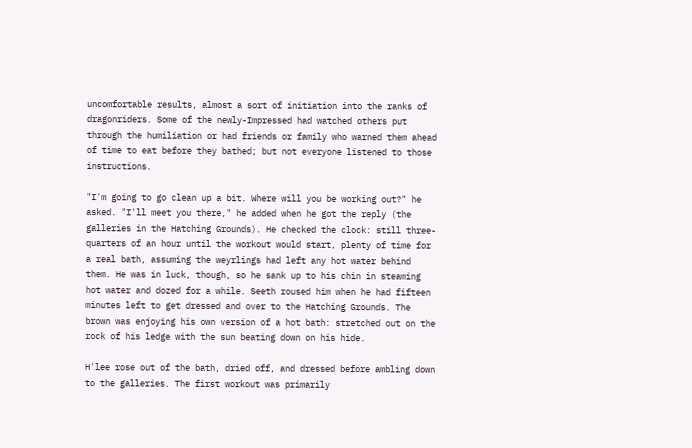uncomfortable results, almost a sort of initiation into the ranks of dragonriders. Some of the newly-Impressed had watched others put through the humiliation or had friends or family who warned them ahead of time to eat before they bathed; but not everyone listened to those instructions.

"I'm going to go clean up a bit. Where will you be working out?" he asked. "I'll meet you there," he added when he got the reply (the galleries in the Hatching Grounds). He checked the clock: still three-quarters of an hour until the workout would start, plenty of time for a real bath, assuming the weyrlings had left any hot water behind them. He was in luck, though, so he sank up to his chin in steaming hot water and dozed for a while. Seeth roused him when he had fifteen minutes left to get dressed and over to the Hatching Grounds. The brown was enjoying his own version of a hot bath: stretched out on the rock of his ledge with the sun beating down on his hide.

H'lee rose out of the bath, dried off, and dressed before ambling down to the galleries. The first workout was primarily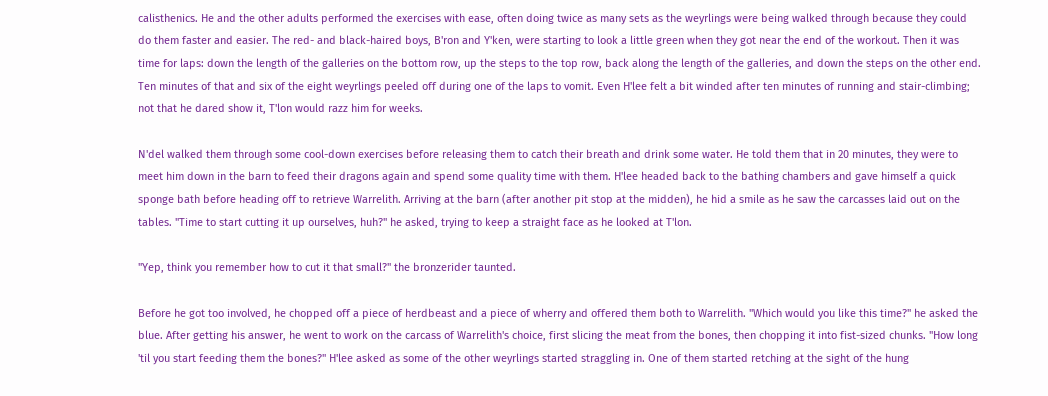calisthenics. He and the other adults performed the exercises with ease, often doing twice as many sets as the weyrlings were being walked through because they could do them faster and easier. The red- and black-haired boys, B'ron and Y'ken, were starting to look a little green when they got near the end of the workout. Then it was time for laps: down the length of the galleries on the bottom row, up the steps to the top row, back along the length of the galleries, and down the steps on the other end. Ten minutes of that and six of the eight weyrlings peeled off during one of the laps to vomit. Even H'lee felt a bit winded after ten minutes of running and stair-climbing; not that he dared show it, T'lon would razz him for weeks.

N'del walked them through some cool-down exercises before releasing them to catch their breath and drink some water. He told them that in 20 minutes, they were to meet him down in the barn to feed their dragons again and spend some quality time with them. H'lee headed back to the bathing chambers and gave himself a quick sponge bath before heading off to retrieve Warrelith. Arriving at the barn (after another pit stop at the midden), he hid a smile as he saw the carcasses laid out on the tables. "Time to start cutting it up ourselves, huh?" he asked, trying to keep a straight face as he looked at T'lon.

"Yep, think you remember how to cut it that small?" the bronzerider taunted.

Before he got too involved, he chopped off a piece of herdbeast and a piece of wherry and offered them both to Warrelith. "Which would you like this time?" he asked the blue. After getting his answer, he went to work on the carcass of Warrelith's choice, first slicing the meat from the bones, then chopping it into fist-sized chunks. "How long 'til you start feeding them the bones?" H'lee asked as some of the other weyrlings started straggling in. One of them started retching at the sight of the hung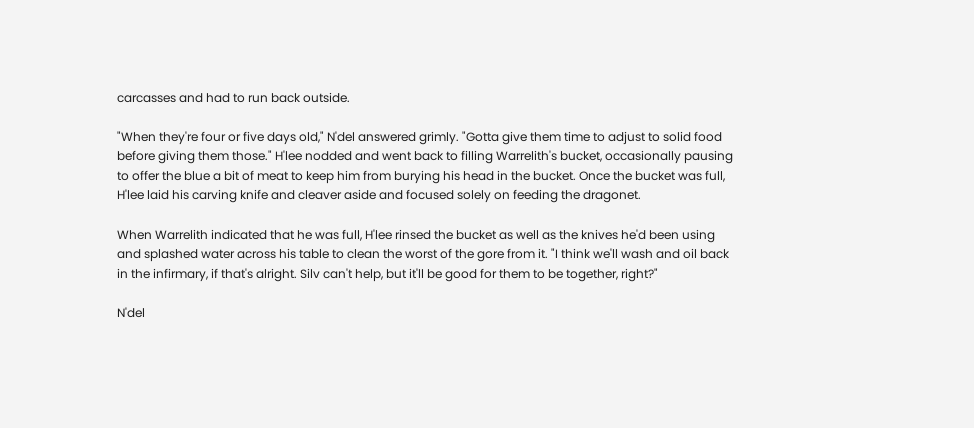carcasses and had to run back outside.

"When they're four or five days old," N'del answered grimly. "Gotta give them time to adjust to solid food before giving them those." H'lee nodded and went back to filling Warrelith's bucket, occasionally pausing to offer the blue a bit of meat to keep him from burying his head in the bucket. Once the bucket was full, H'lee laid his carving knife and cleaver aside and focused solely on feeding the dragonet.

When Warrelith indicated that he was full, H'lee rinsed the bucket as well as the knives he'd been using and splashed water across his table to clean the worst of the gore from it. "I think we'll wash and oil back in the infirmary, if that's alright. Silv can't help, but it'll be good for them to be together, right?"

N'del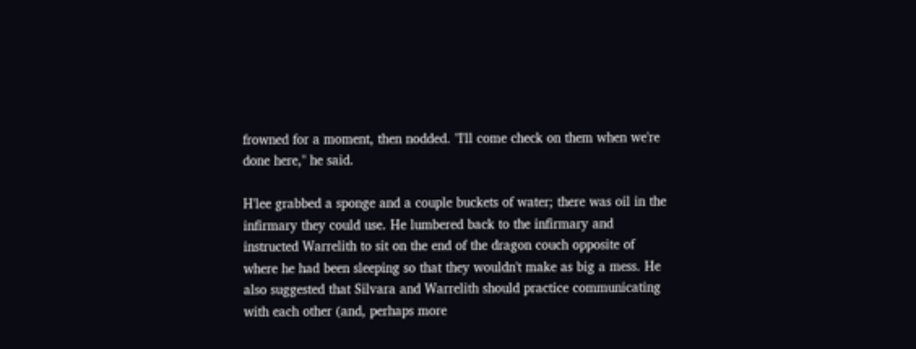frowned for a moment, then nodded. "I'll come check on them when we're done here," he said.

H'lee grabbed a sponge and a couple buckets of water; there was oil in the infirmary they could use. He lumbered back to the infirmary and instructed Warrelith to sit on the end of the dragon couch opposite of where he had been sleeping so that they wouldn't make as big a mess. He also suggested that Silvara and Warrelith should practice communicating with each other (and, perhaps more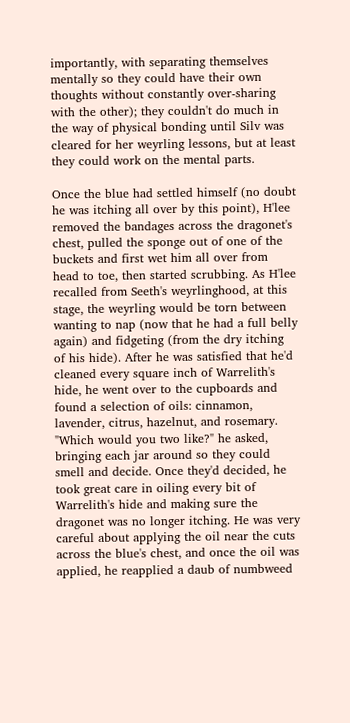importantly, with separating themselves mentally so they could have their own thoughts without constantly over-sharing with the other); they couldn't do much in the way of physical bonding until Silv was cleared for her weyrling lessons, but at least they could work on the mental parts.

Once the blue had settled himself (no doubt he was itching all over by this point), H'lee removed the bandages across the dragonet's chest, pulled the sponge out of one of the buckets and first wet him all over from head to toe, then started scrubbing. As H'lee recalled from Seeth's weyrlinghood, at this stage, the weyrling would be torn between wanting to nap (now that he had a full belly again) and fidgeting (from the dry itching of his hide). After he was satisfied that he'd cleaned every square inch of Warrelith's hide, he went over to the cupboards and found a selection of oils: cinnamon, lavender, citrus, hazelnut, and rosemary. "Which would you two like?" he asked, bringing each jar around so they could smell and decide. Once they'd decided, he took great care in oiling every bit of Warrelith's hide and making sure the dragonet was no longer itching. He was very careful about applying the oil near the cuts across the blue's chest, and once the oil was applied, he reapplied a daub of numbweed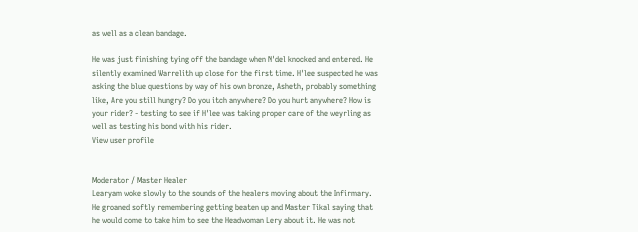as well as a clean bandage.

He was just finishing tying off the bandage when N'del knocked and entered. He silently examined Warrelith up close for the first time. H'lee suspected he was asking the blue questions by way of his own bronze, Asheth, probably something like, Are you still hungry? Do you itch anywhere? Do you hurt anywhere? How is your rider? - testing to see if H'lee was taking proper care of the weyrling as well as testing his bond with his rider.
View user profile


Moderator / Master Healer
Learyam woke slowly to the sounds of the healers moving about the Infirmary. He groaned softly remembering getting beaten up and Master Tikal saying that he would come to take him to see the Headwoman Lery about it. He was not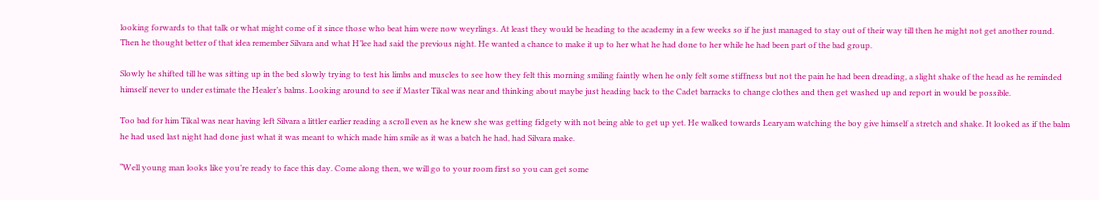looking forwards to that talk or what might come of it since those who beat him were now weyrlings. At least they would be heading to the academy in a few weeks so if he just managed to stay out of their way till then he might not get another round. Then he thought better of that idea remember Silvara and what H’lee had said the previous night. He wanted a chance to make it up to her what he had done to her while he had been part of the bad group.

Slowly he shifted till he was sitting up in the bed slowly trying to test his limbs and muscles to see how they felt this morning smiling faintly when he only felt some stiffness but not the pain he had been dreading, a slight shake of the head as he reminded himself never to under estimate the Healer’s balms. Looking around to see if Master Tikal was near and thinking about maybe just heading back to the Cadet barracks to change clothes and then get washed up and report in would be possible.

Too bad for him Tikal was near having left Silvara a littler earlier reading a scroll even as he knew she was getting fidgety with not being able to get up yet. He walked towards Learyam watching the boy give himself a stretch and shake. It looked as if the balm he had used last night had done just what it was meant to which made him smile as it was a batch he had, had Silvara make.

“Well young man looks like you’re ready to face this day. Come along then, we will go to your room first so you can get some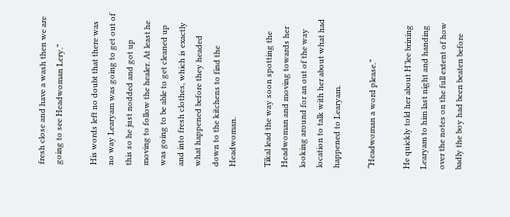fresh close and have a wash then we are going to see Headwoman Lery.”

His words left no doubt that there was no way Learyam was going to get out of this so he just nodded and got up moving to follow the healer. At least he was going to be able to get cleaned up and into fresh clothes, which is exactly what happened before they headed down to the kitchens to find the Headwoman.

Tikal lead the way soon spotting the Headwoman and moving towards her looking around for an out of the way location to talk with her about what had happened to Learyam.

“Headwoman a word please.”

He quickly told her about H’lee brining Learyam to him last night and handing over the notes on the full extent of how badly the boy had been beaten before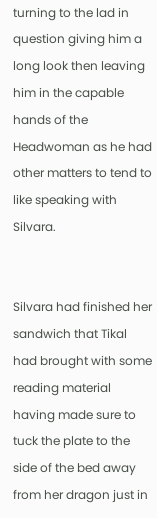turning to the lad in question giving him a long look then leaving him in the capable hands of the Headwoman as he had other matters to tend to like speaking with Silvara.


Silvara had finished her sandwich that Tikal had brought with some reading material having made sure to tuck the plate to the side of the bed away from her dragon just in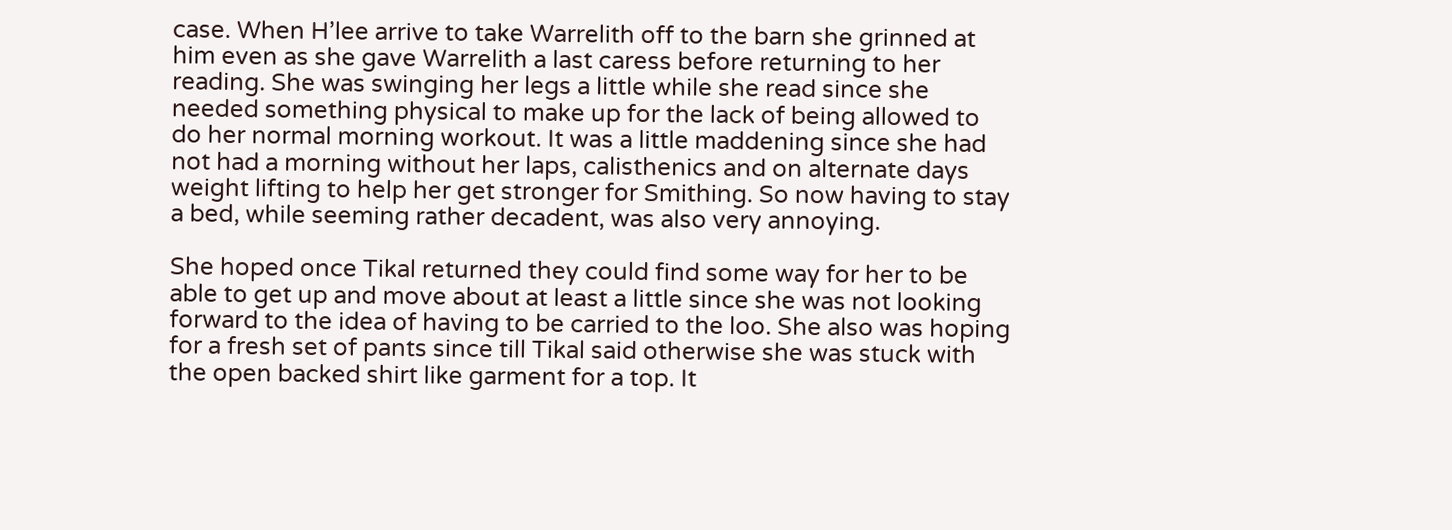case. When H’lee arrive to take Warrelith off to the barn she grinned at him even as she gave Warrelith a last caress before returning to her reading. She was swinging her legs a little while she read since she needed something physical to make up for the lack of being allowed to do her normal morning workout. It was a little maddening since she had not had a morning without her laps, calisthenics and on alternate days weight lifting to help her get stronger for Smithing. So now having to stay a bed, while seeming rather decadent, was also very annoying.

She hoped once Tikal returned they could find some way for her to be able to get up and move about at least a little since she was not looking forward to the idea of having to be carried to the loo. She also was hoping for a fresh set of pants since till Tikal said otherwise she was stuck with the open backed shirt like garment for a top. It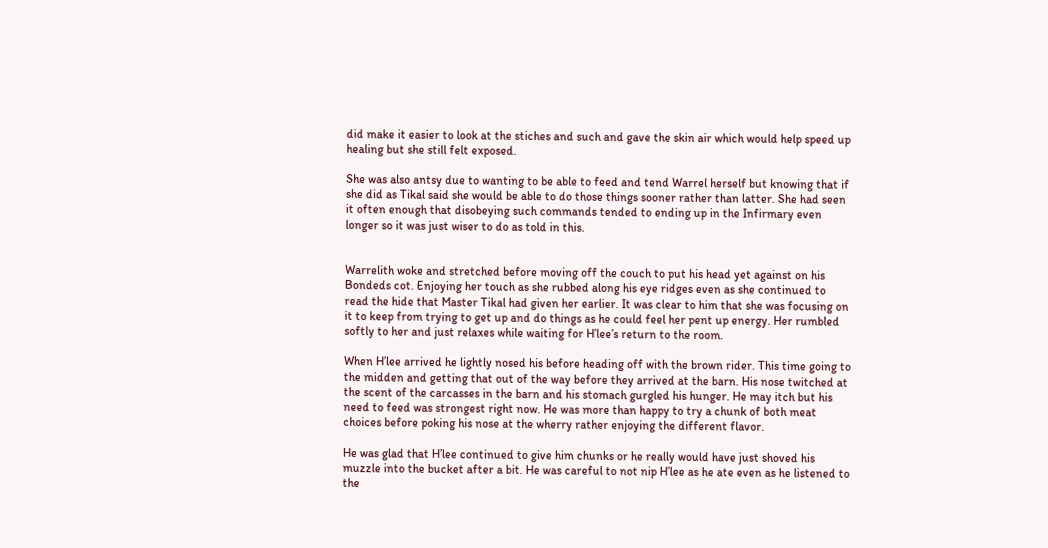did make it easier to look at the stiches and such and gave the skin air which would help speed up healing but she still felt exposed.

She was also antsy due to wanting to be able to feed and tend Warrel herself but knowing that if she did as Tikal said she would be able to do those things sooner rather than latter. She had seen it often enough that disobeying such commands tended to ending up in the Infirmary even longer so it was just wiser to do as told in this.


Warrelith woke and stretched before moving off the couch to put his head yet against on his Bondeds cot. Enjoying her touch as she rubbed along his eye ridges even as she continued to read the hide that Master Tikal had given her earlier. It was clear to him that she was focusing on it to keep from trying to get up and do things as he could feel her pent up energy. Her rumbled softly to her and just relaxes while waiting for H’lee’s return to the room.

When H’lee arrived he lightly nosed his before heading off with the brown rider. This time going to the midden and getting that out of the way before they arrived at the barn. His nose twitched at the scent of the carcasses in the barn and his stomach gurgled his hunger. He may itch but his need to feed was strongest right now. He was more than happy to try a chunk of both meat choices before poking his nose at the wherry rather enjoying the different flavor.

He was glad that H’lee continued to give him chunks or he really would have just shoved his muzzle into the bucket after a bit. He was careful to not nip H’lee as he ate even as he listened to the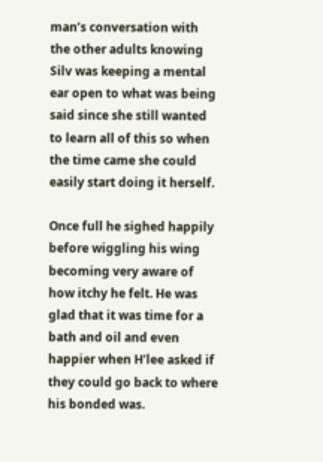man’s conversation with the other adults knowing Silv was keeping a mental ear open to what was being said since she still wanted to learn all of this so when the time came she could easily start doing it herself.

Once full he sighed happily before wiggling his wing becoming very aware of how itchy he felt. He was glad that it was time for a bath and oil and even happier when H’lee asked if they could go back to where his bonded was.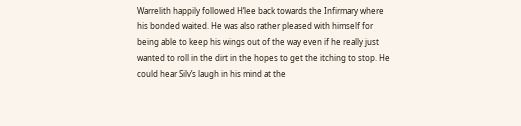Warrelith happily followed H’lee back towards the Infirmary where his bonded waited. He was also rather pleased with himself for being able to keep his wings out of the way even if he really just wanted to roll in the dirt in the hopes to get the itching to stop. He could hear Silv’s laugh in his mind at the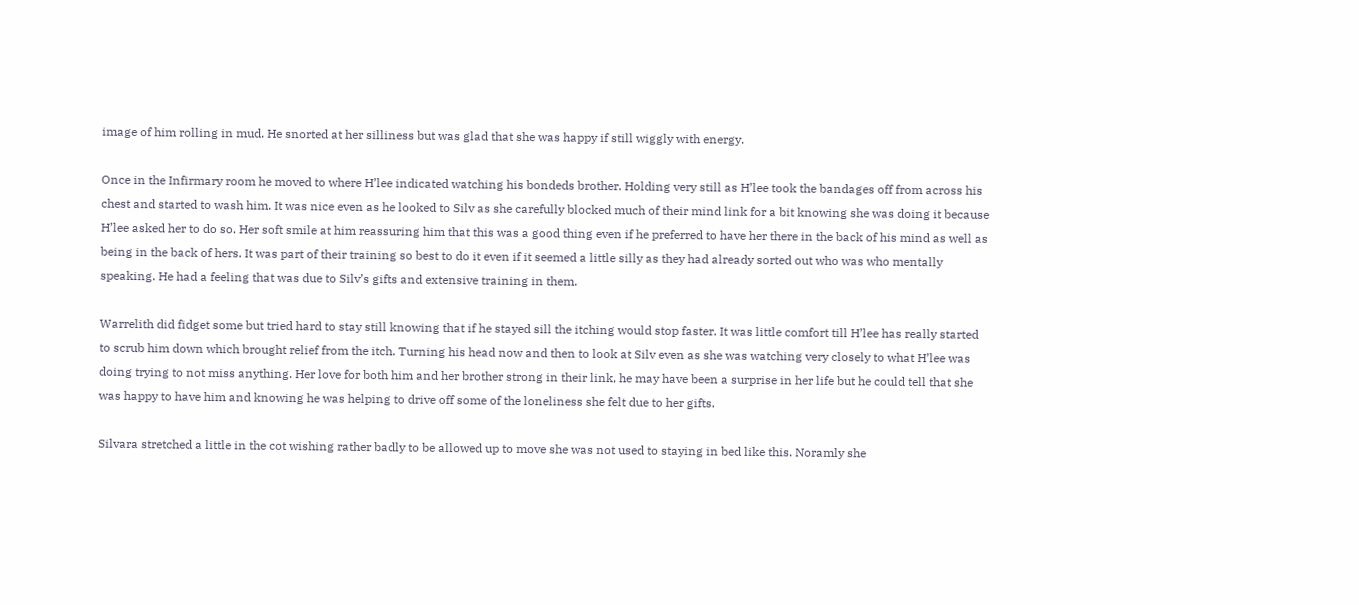image of him rolling in mud. He snorted at her silliness but was glad that she was happy if still wiggly with energy.

Once in the Infirmary room he moved to where H’lee indicated watching his bondeds brother. Holding very still as H’lee took the bandages off from across his chest and started to wash him. It was nice even as he looked to Silv as she carefully blocked much of their mind link for a bit knowing she was doing it because H’lee asked her to do so. Her soft smile at him reassuring him that this was a good thing even if he preferred to have her there in the back of his mind as well as being in the back of hers. It was part of their training so best to do it even if it seemed a little silly as they had already sorted out who was who mentally speaking. He had a feeling that was due to Silv’s gifts and extensive training in them.

Warrelith did fidget some but tried hard to stay still knowing that if he stayed sill the itching would stop faster. It was little comfort till H’lee has really started to scrub him down which brought relief from the itch. Turning his head now and then to look at Silv even as she was watching very closely to what H’lee was doing trying to not miss anything. Her love for both him and her brother strong in their link, he may have been a surprise in her life but he could tell that she was happy to have him and knowing he was helping to drive off some of the loneliness she felt due to her gifts.

Silvara stretched a little in the cot wishing rather badly to be allowed up to move she was not used to staying in bed like this. Noramly she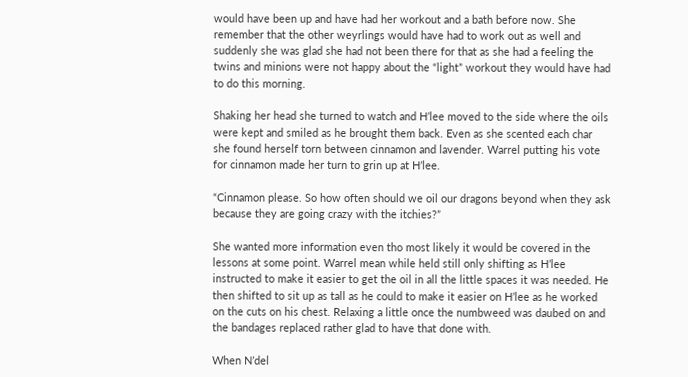would have been up and have had her workout and a bath before now. She remember that the other weyrlings would have had to work out as well and suddenly she was glad she had not been there for that as she had a feeling the twins and minions were not happy about the “light” workout they would have had to do this morning.

Shaking her head she turned to watch and H’lee moved to the side where the oils were kept and smiled as he brought them back. Even as she scented each char she found herself torn between cinnamon and lavender. Warrel putting his vote for cinnamon made her turn to grin up at H’lee.

“Cinnamon please. So how often should we oil our dragons beyond when they ask because they are going crazy with the itchies?”

She wanted more information even tho most likely it would be covered in the lessons at some point. Warrel mean while held still only shifting as H’lee instructed to make it easier to get the oil in all the little spaces it was needed. He then shifted to sit up as tall as he could to make it easier on H’lee as he worked on the cuts on his chest. Relaxing a little once the numbweed was daubed on and the bandages replaced rather glad to have that done with.

When N’del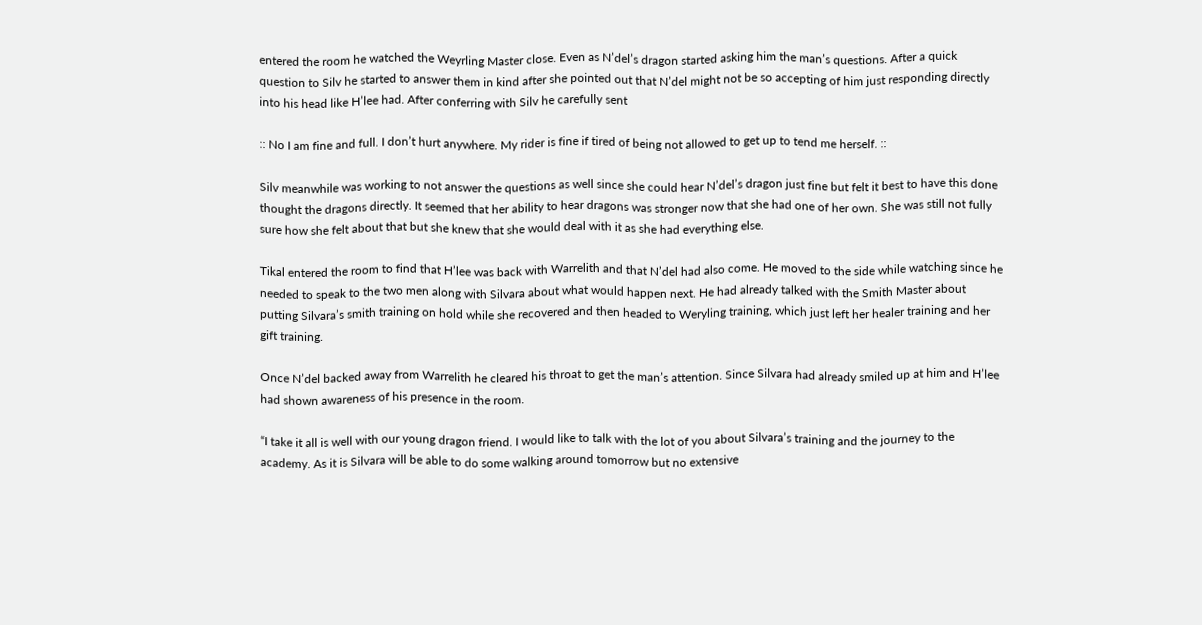entered the room he watched the Weyrling Master close. Even as N’del’s dragon started asking him the man’s questions. After a quick question to Silv he started to answer them in kind after she pointed out that N’del might not be so accepting of him just responding directly into his head like H’lee had. After conferring with Silv he carefully sent

:: No I am fine and full. I don’t hurt anywhere. My rider is fine if tired of being not allowed to get up to tend me herself. ::

Silv meanwhile was working to not answer the questions as well since she could hear N’del’s dragon just fine but felt it best to have this done thought the dragons directly. It seemed that her ability to hear dragons was stronger now that she had one of her own. She was still not fully sure how she felt about that but she knew that she would deal with it as she had everything else.

Tikal entered the room to find that H’lee was back with Warrelith and that N’del had also come. He moved to the side while watching since he needed to speak to the two men along with Silvara about what would happen next. He had already talked with the Smith Master about putting Silvara’s smith training on hold while she recovered and then headed to Weryling training, which just left her healer training and her gift training.

Once N’del backed away from Warrelith he cleared his throat to get the man’s attention. Since Silvara had already smiled up at him and H’lee had shown awareness of his presence in the room.

“I take it all is well with our young dragon friend. I would like to talk with the lot of you about Silvara’s training and the journey to the academy. As it is Silvara will be able to do some walking around tomorrow but no extensive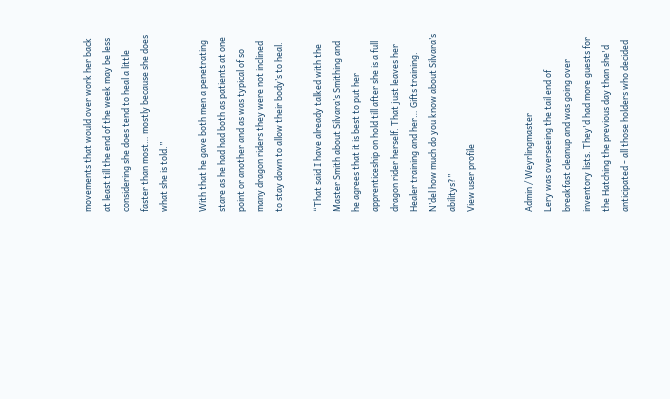movements that would over work her back at least till the end of the week may be less considering she does tend to heal a little faster than most… mostly because she does what she is told.”

With that he gave both men a penetrating stare as he had had both as patients at one point or another and as was typical of so many dragon riders they were not inclined to stay down to allow their body’s to heal.

“That said I have already talked with the Master Smith about Silvara’s Smithing and he agrees that it is best to put her apprenticeship on hold till after she is a full dragon rider herself. That just leaves her Healer training and her… Gifts training. N’del how much do you know about Silvara’s abilitys?”
View user profile


Admin / Weyrlingmaster
Lery was overseeing the tail end of breakfast cleanup and was going over inventory lists. They'd had more guests for the Hatching the previous day than she'd anticipated - all those holders who decided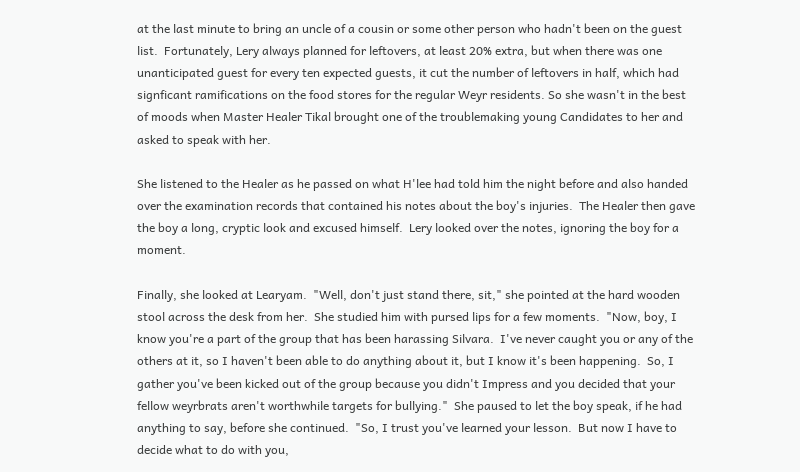at the last minute to bring an uncle of a cousin or some other person who hadn't been on the guest list.  Fortunately, Lery always planned for leftovers, at least 20% extra, but when there was one unanticipated guest for every ten expected guests, it cut the number of leftovers in half, which had signficant ramifications on the food stores for the regular Weyr residents. So she wasn't in the best of moods when Master Healer Tikal brought one of the troublemaking young Candidates to her and asked to speak with her.

She listened to the Healer as he passed on what H'lee had told him the night before and also handed over the examination records that contained his notes about the boy's injuries.  The Healer then gave the boy a long, cryptic look and excused himself.  Lery looked over the notes, ignoring the boy for a moment.

Finally, she looked at Learyam.  "Well, don't just stand there, sit," she pointed at the hard wooden stool across the desk from her.  She studied him with pursed lips for a few moments.  "Now, boy, I know you're a part of the group that has been harassing Silvara.  I've never caught you or any of the others at it, so I haven't been able to do anything about it, but I know it's been happening.  So, I gather you've been kicked out of the group because you didn't Impress and you decided that your fellow weyrbrats aren't worthwhile targets for bullying."  She paused to let the boy speak, if he had anything to say, before she continued.  "So, I trust you've learned your lesson.  But now I have to decide what to do with you,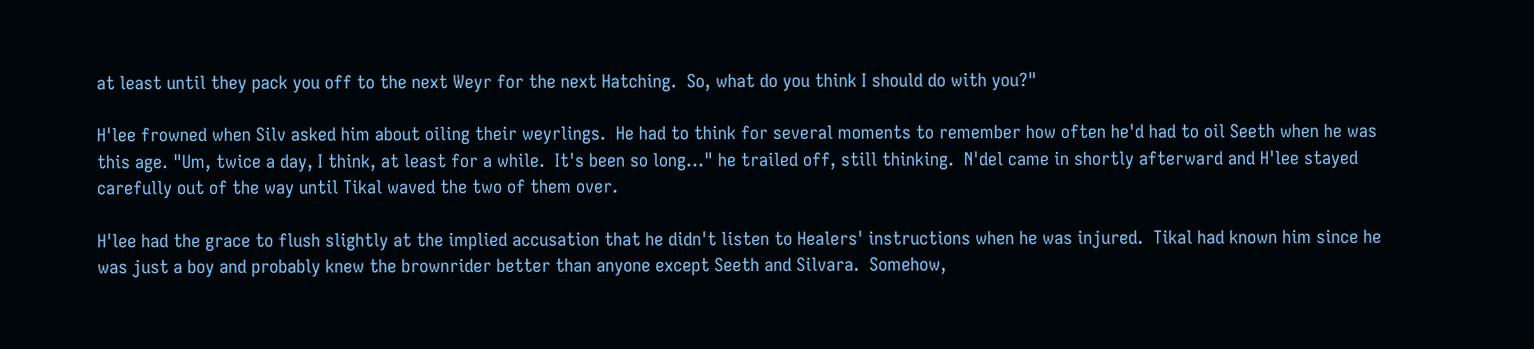at least until they pack you off to the next Weyr for the next Hatching.  So, what do you think I should do with you?"

H'lee frowned when Silv asked him about oiling their weyrlings.  He had to think for several moments to remember how often he'd had to oil Seeth when he was this age. "Um, twice a day, I think, at least for a while.  It's been so long..." he trailed off, still thinking.  N'del came in shortly afterward and H'lee stayed carefully out of the way until Tikal waved the two of them over.

H'lee had the grace to flush slightly at the implied accusation that he didn't listen to Healers' instructions when he was injured.  Tikal had known him since he was just a boy and probably knew the brownrider better than anyone except Seeth and Silvara.  Somehow,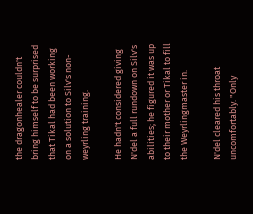the dragonhealer couldn't bring himself to be surprised that Tikal had been working on a solution to Silv's non-weyrling training.

He hadn't considered giving N'del a full rundown on Silv's abilities; he figured it was up to their mother or Tikal to fill the Weyrlingmaster in.

N'del cleared his throat uncomfortably. "Only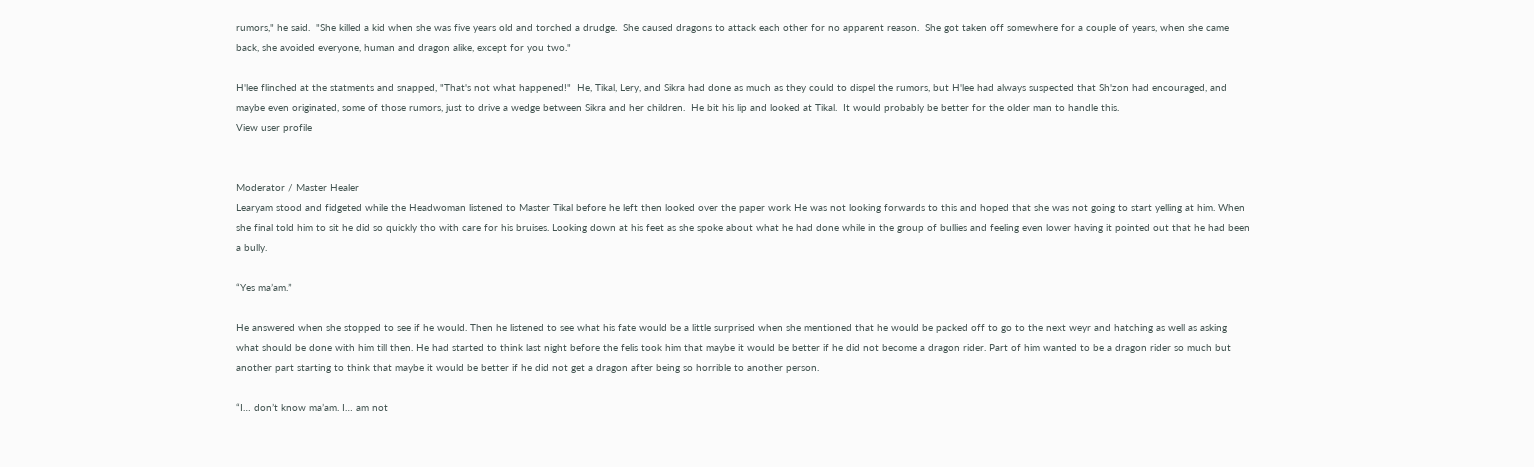rumors," he said.  "She killed a kid when she was five years old and torched a drudge.  She caused dragons to attack each other for no apparent reason.  She got taken off somewhere for a couple of years, when she came back, she avoided everyone, human and dragon alike, except for you two."

H'lee flinched at the statments and snapped, "That's not what happened!"  He, Tikal, Lery, and Sikra had done as much as they could to dispel the rumors, but H'lee had always suspected that Sh'zon had encouraged, and maybe even originated, some of those rumors, just to drive a wedge between Sikra and her children.  He bit his lip and looked at Tikal.  It would probably be better for the older man to handle this.
View user profile


Moderator / Master Healer
Learyam stood and fidgeted while the Headwoman listened to Master Tikal before he left then looked over the paper work He was not looking forwards to this and hoped that she was not going to start yelling at him. When she final told him to sit he did so quickly tho with care for his bruises. Looking down at his feet as she spoke about what he had done while in the group of bullies and feeling even lower having it pointed out that he had been a bully.

“Yes ma’am.”

He answered when she stopped to see if he would. Then he listened to see what his fate would be a little surprised when she mentioned that he would be packed off to go to the next weyr and hatching as well as asking what should be done with him till then. He had started to think last night before the felis took him that maybe it would be better if he did not become a dragon rider. Part of him wanted to be a dragon rider so much but another part starting to think that maybe it would be better if he did not get a dragon after being so horrible to another person.

“I… don’t know ma’am. I… am not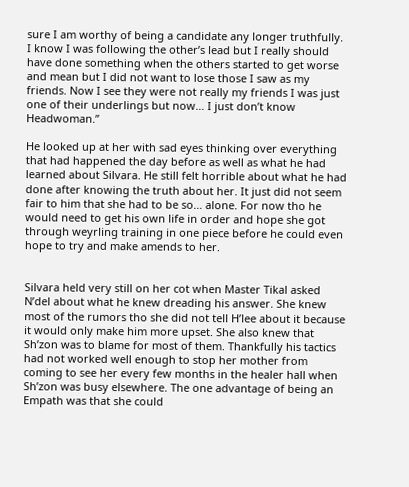sure I am worthy of being a candidate any longer truthfully. I know I was following the other’s lead but I really should have done something when the others started to get worse and mean but I did not want to lose those I saw as my friends. Now I see they were not really my friends I was just one of their underlings but now… I just don’t know Headwoman.”

He looked up at her with sad eyes thinking over everything that had happened the day before as well as what he had learned about Silvara. He still felt horrible about what he had done after knowing the truth about her. It just did not seem fair to him that she had to be so… alone. For now tho he would need to get his own life in order and hope she got through weyrling training in one piece before he could even hope to try and make amends to her.


Silvara held very still on her cot when Master Tikal asked N’del about what he knew dreading his answer. She knew most of the rumors tho she did not tell H’lee about it because it would only make him more upset. She also knew that Sh’zon was to blame for most of them. Thankfully his tactics had not worked well enough to stop her mother from coming to see her every few months in the healer hall when Sh’zon was busy elsewhere. The one advantage of being an Empath was that she could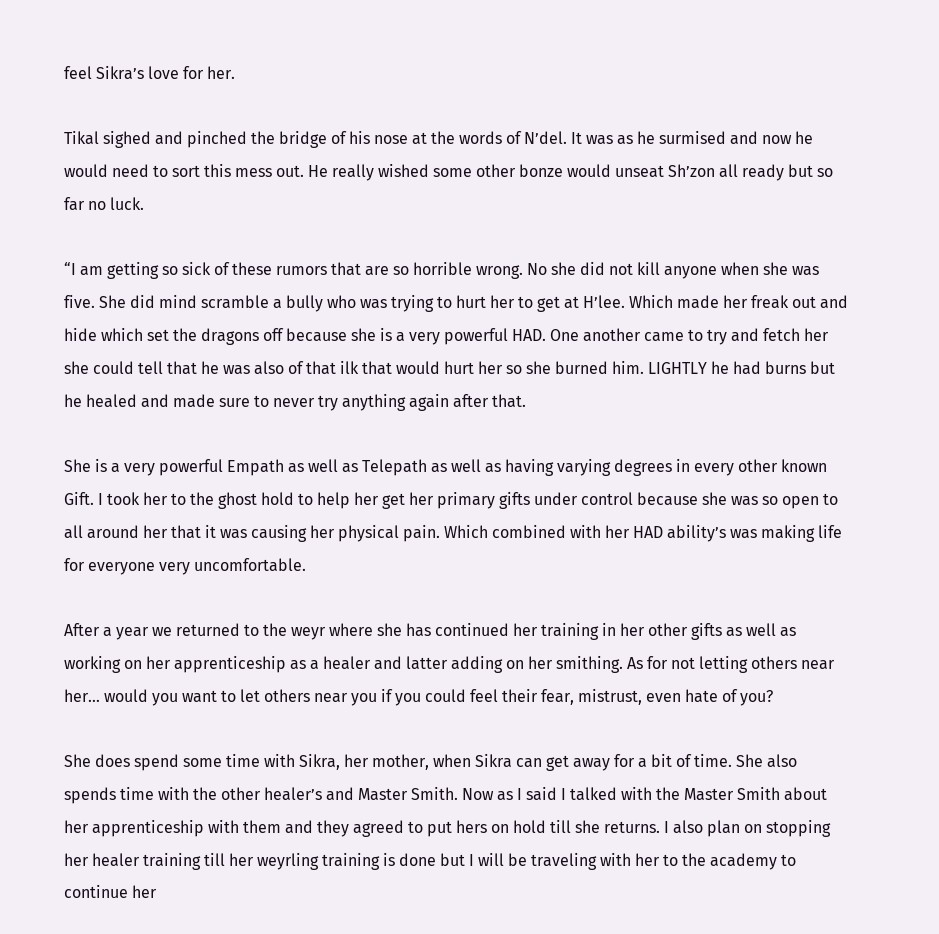feel Sikra’s love for her.

Tikal sighed and pinched the bridge of his nose at the words of N’del. It was as he surmised and now he would need to sort this mess out. He really wished some other bonze would unseat Sh’zon all ready but so far no luck.

“I am getting so sick of these rumors that are so horrible wrong. No she did not kill anyone when she was five. She did mind scramble a bully who was trying to hurt her to get at H’lee. Which made her freak out and hide which set the dragons off because she is a very powerful HAD. One another came to try and fetch her she could tell that he was also of that ilk that would hurt her so she burned him. LIGHTLY he had burns but he healed and made sure to never try anything again after that.

She is a very powerful Empath as well as Telepath as well as having varying degrees in every other known Gift. I took her to the ghost hold to help her get her primary gifts under control because she was so open to all around her that it was causing her physical pain. Which combined with her HAD ability’s was making life for everyone very uncomfortable.

After a year we returned to the weyr where she has continued her training in her other gifts as well as working on her apprenticeship as a healer and latter adding on her smithing. As for not letting others near her… would you want to let others near you if you could feel their fear, mistrust, even hate of you?

She does spend some time with Sikra, her mother, when Sikra can get away for a bit of time. She also spends time with the other healer’s and Master Smith. Now as I said I talked with the Master Smith about her apprenticeship with them and they agreed to put hers on hold till she returns. I also plan on stopping her healer training till her weyrling training is done but I will be traveling with her to the academy to continue her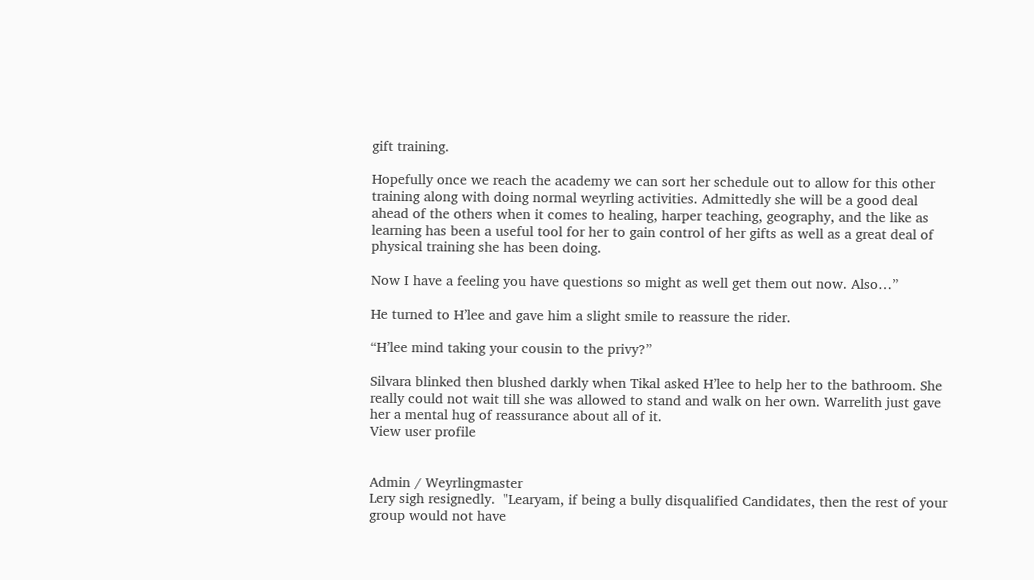gift training.

Hopefully once we reach the academy we can sort her schedule out to allow for this other training along with doing normal weyrling activities. Admittedly she will be a good deal ahead of the others when it comes to healing, harper teaching, geography, and the like as learning has been a useful tool for her to gain control of her gifts as well as a great deal of physical training she has been doing.

Now I have a feeling you have questions so might as well get them out now. Also…”

He turned to H’lee and gave him a slight smile to reassure the rider.

“H’lee mind taking your cousin to the privy?”

Silvara blinked then blushed darkly when Tikal asked H’lee to help her to the bathroom. She really could not wait till she was allowed to stand and walk on her own. Warrelith just gave her a mental hug of reassurance about all of it.
View user profile


Admin / Weyrlingmaster
Lery sigh resignedly.  "Learyam, if being a bully disqualified Candidates, then the rest of your group would not have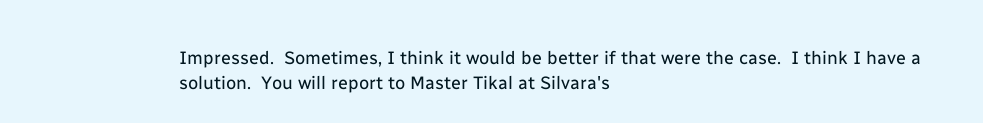Impressed.  Sometimes, I think it would be better if that were the case.  I think I have a solution.  You will report to Master Tikal at Silvara's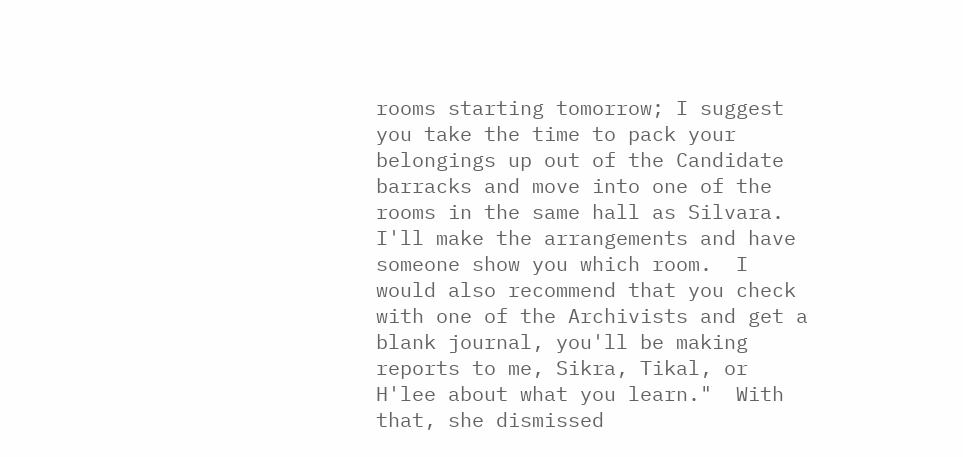rooms starting tomorrow; I suggest you take the time to pack your belongings up out of the Candidate barracks and move into one of the rooms in the same hall as Silvara.  I'll make the arrangements and have someone show you which room.  I would also recommend that you check with one of the Archivists and get a blank journal, you'll be making reports to me, Sikra, Tikal, or H'lee about what you learn."  With that, she dismissed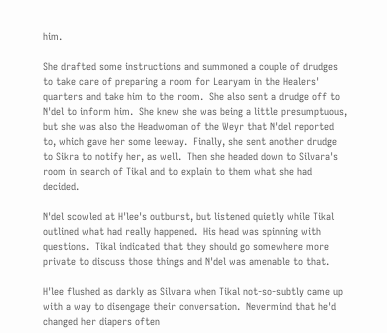him.

She drafted some instructions and summoned a couple of drudges to take care of preparing a room for Learyam in the Healers' quarters and take him to the room.  She also sent a drudge off to N'del to inform him.  She knew she was being a little presumptuous, but she was also the Headwoman of the Weyr that N'del reported to, which gave her some leeway.  Finally, she sent another drudge to Sikra to notify her, as well.  Then she headed down to Silvara's room in search of Tikal and to explain to them what she had decided.

N'del scowled at H'lee's outburst, but listened quietly while Tikal outlined what had really happened.  His head was spinning with questions.  Tikal indicated that they should go somewhere more private to discuss those things and N'del was amenable to that.

H'lee flushed as darkly as Silvara when Tikal not-so-subtly came up with a way to disengage their conversation.  Nevermind that he'd changed her diapers often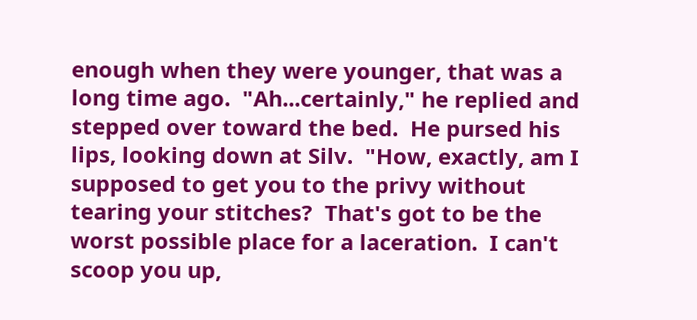enough when they were younger, that was a long time ago.  "Ah...certainly," he replied and stepped over toward the bed.  He pursed his lips, looking down at Silv.  "How, exactly, am I supposed to get you to the privy without tearing your stitches?  That's got to be the worst possible place for a laceration.  I can't scoop you up,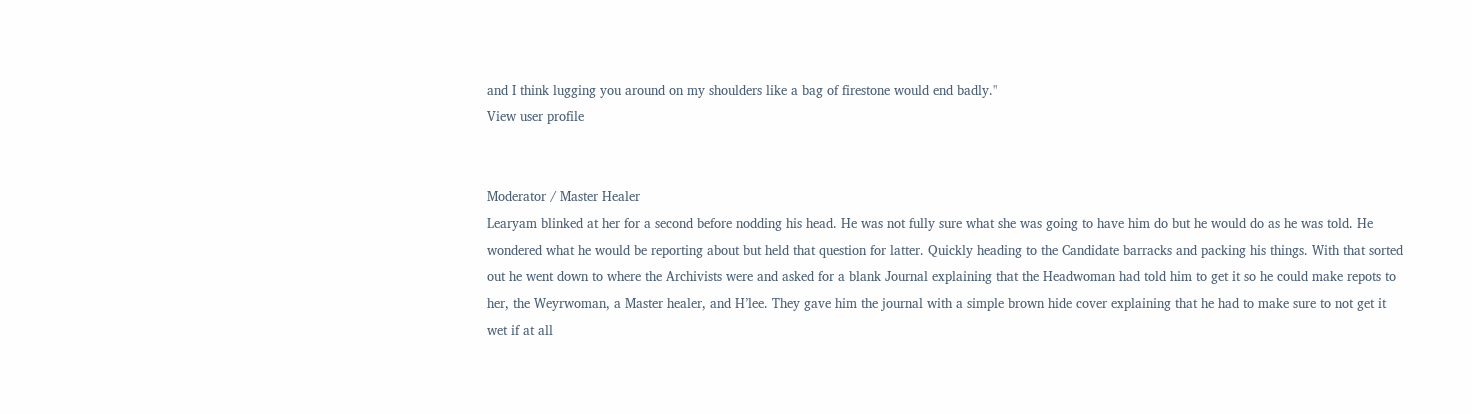and I think lugging you around on my shoulders like a bag of firestone would end badly."
View user profile


Moderator / Master Healer
Learyam blinked at her for a second before nodding his head. He was not fully sure what she was going to have him do but he would do as he was told. He wondered what he would be reporting about but held that question for latter. Quickly heading to the Candidate barracks and packing his things. With that sorted out he went down to where the Archivists were and asked for a blank Journal explaining that the Headwoman had told him to get it so he could make repots to her, the Weyrwoman, a Master healer, and H’lee. They gave him the journal with a simple brown hide cover explaining that he had to make sure to not get it wet if at all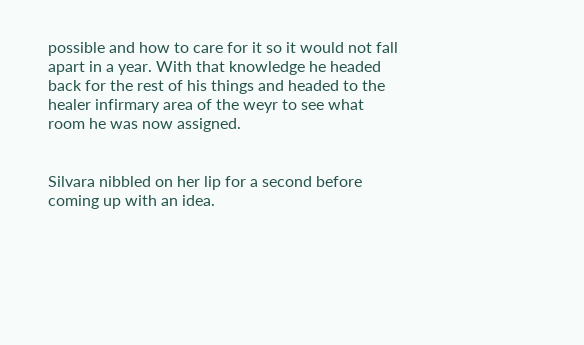possible and how to care for it so it would not fall apart in a year. With that knowledge he headed back for the rest of his things and headed to the healer infirmary area of the weyr to see what room he was now assigned.


Silvara nibbled on her lip for a second before coming up with an idea.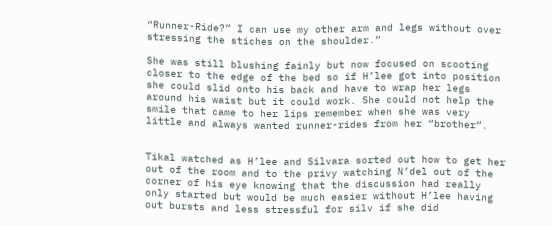“Runner-Ride?” I can use my other arm and legs without over stressing the stiches on the shoulder.”

She was still blushing fainly but now focused on scooting closer to the edge of the bed so if H’lee got into position she could slid onto his back and have to wrap her legs around his waist but it could work. She could not help the smile that came to her lips remember when she was very little and always wanted runner-rides from her “brother”.


Tikal watched as H’lee and Silvara sorted out how to get her out of the room and to the privy watching N’del out of the corner of his eye knowing that the discussion had really only started but would be much easier without H’lee having out bursts and less stressful for silv if she did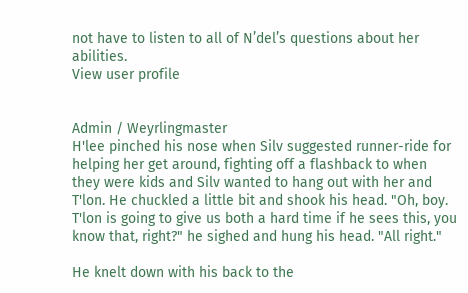not have to listen to all of N’del’s questions about her abilities.
View user profile


Admin / Weyrlingmaster
H'lee pinched his nose when Silv suggested runner-ride for helping her get around, fighting off a flashback to when they were kids and Silv wanted to hang out with her and T'lon. He chuckled a little bit and shook his head. "Oh, boy. T'lon is going to give us both a hard time if he sees this, you know that, right?" he sighed and hung his head. "All right."

He knelt down with his back to the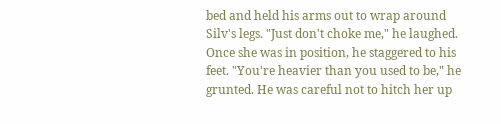bed and held his arms out to wrap around Silv's legs. "Just don't choke me," he laughed. Once she was in position, he staggered to his feet. "You're heavier than you used to be," he grunted. He was careful not to hitch her up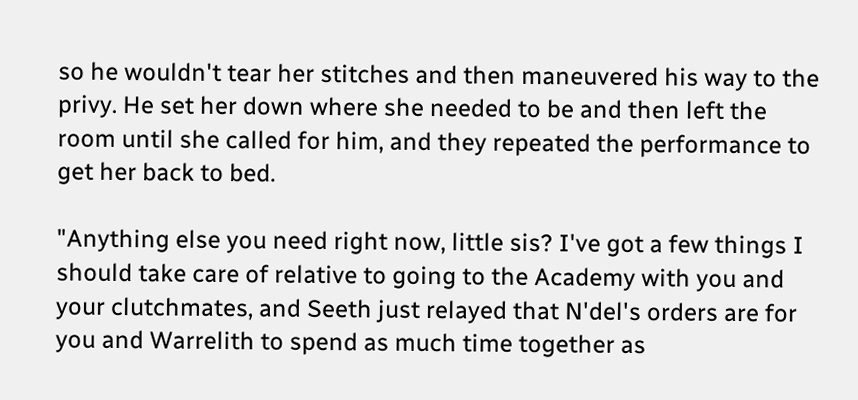so he wouldn't tear her stitches and then maneuvered his way to the privy. He set her down where she needed to be and then left the room until she called for him, and they repeated the performance to get her back to bed.

"Anything else you need right now, little sis? I've got a few things I should take care of relative to going to the Academy with you and your clutchmates, and Seeth just relayed that N'del's orders are for you and Warrelith to spend as much time together as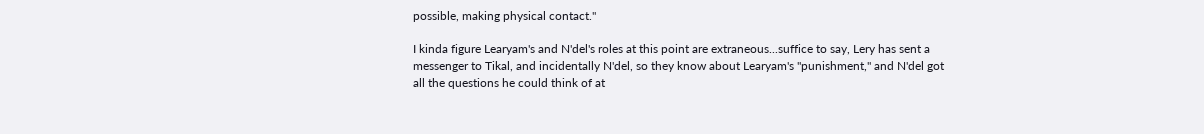possible, making physical contact."

I kinda figure Learyam's and N'del's roles at this point are extraneous...suffice to say, Lery has sent a messenger to Tikal, and incidentally N'del, so they know about Learyam's "punishment," and N'del got all the questions he could think of at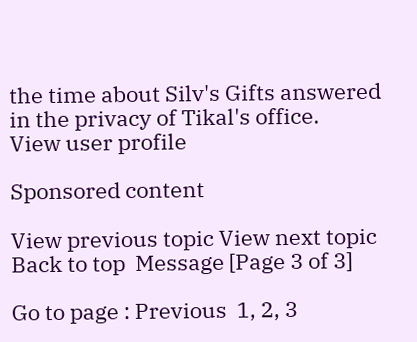the time about Silv's Gifts answered in the privacy of Tikal's office.
View user profile

Sponsored content

View previous topic View next topic Back to top  Message [Page 3 of 3]

Go to page : Previous  1, 2, 3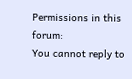Permissions in this forum:
You cannot reply to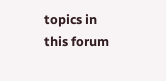topics in this forum